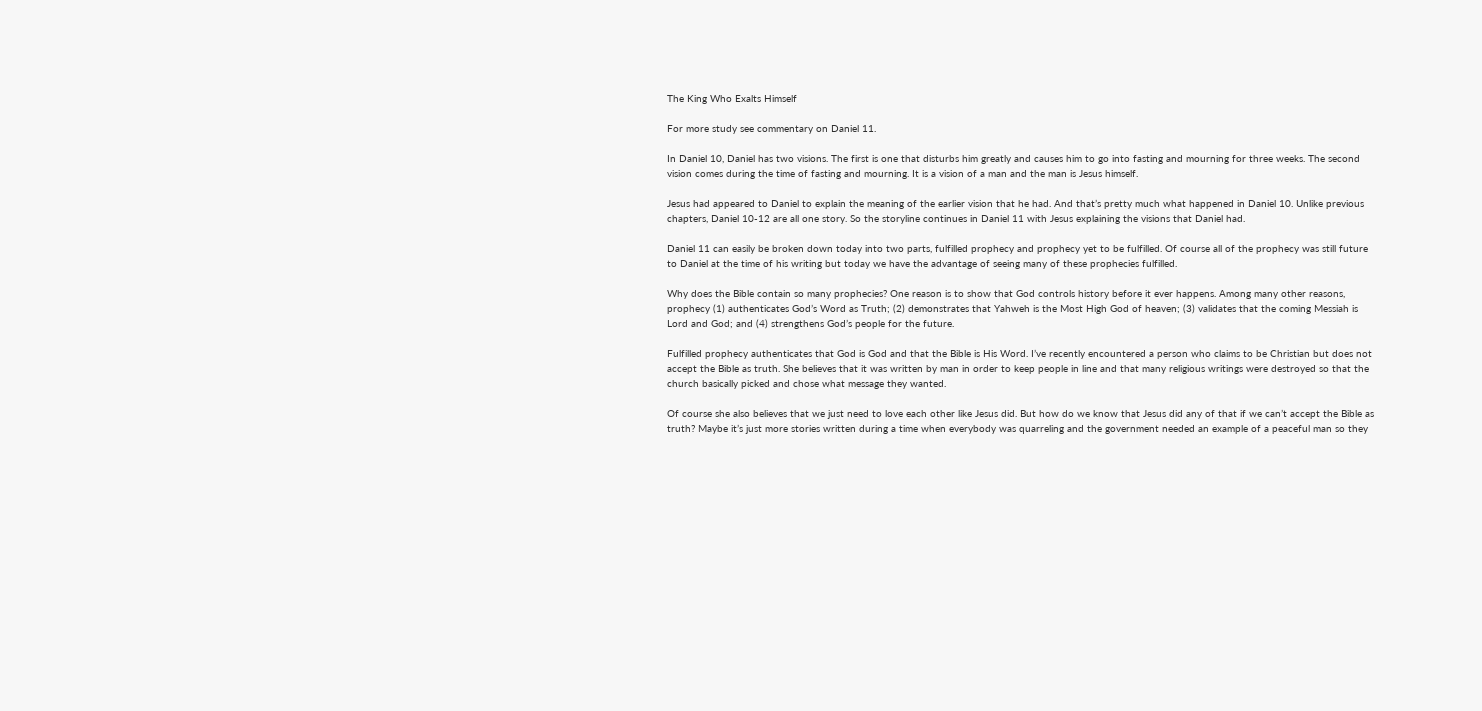The King Who Exalts Himself

For more study see commentary on Daniel 11.

In Daniel 10, Daniel has two visions. The first is one that disturbs him greatly and causes him to go into fasting and mourning for three weeks. The second vision comes during the time of fasting and mourning. It is a vision of a man and the man is Jesus himself.

Jesus had appeared to Daniel to explain the meaning of the earlier vision that he had. And that’s pretty much what happened in Daniel 10. Unlike previous chapters, Daniel 10-12 are all one story. So the storyline continues in Daniel 11 with Jesus explaining the visions that Daniel had.

Daniel 11 can easily be broken down today into two parts, fulfilled prophecy and prophecy yet to be fulfilled. Of course all of the prophecy was still future to Daniel at the time of his writing but today we have the advantage of seeing many of these prophecies fulfilled.

Why does the Bible contain so many prophecies? One reason is to show that God controls history before it ever happens. Among many other reasons, prophecy (1) authenticates God’s Word as Truth; (2) demonstrates that Yahweh is the Most High God of heaven; (3) validates that the coming Messiah is Lord and God; and (4) strengthens God’s people for the future.

Fulfilled prophecy authenticates that God is God and that the Bible is His Word. I’ve recently encountered a person who claims to be Christian but does not accept the Bible as truth. She believes that it was written by man in order to keep people in line and that many religious writings were destroyed so that the church basically picked and chose what message they wanted.

Of course she also believes that we just need to love each other like Jesus did. But how do we know that Jesus did any of that if we can’t accept the Bible as truth? Maybe it’s just more stories written during a time when everybody was quarreling and the government needed an example of a peaceful man so they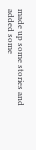made up some stories and added some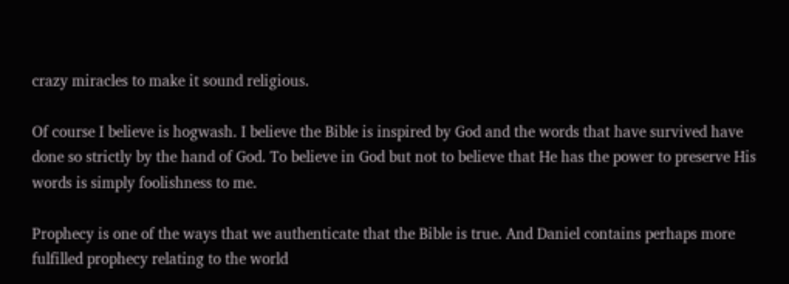crazy miracles to make it sound religious.

Of course I believe is hogwash. I believe the Bible is inspired by God and the words that have survived have done so strictly by the hand of God. To believe in God but not to believe that He has the power to preserve His words is simply foolishness to me.

Prophecy is one of the ways that we authenticate that the Bible is true. And Daniel contains perhaps more fulfilled prophecy relating to the world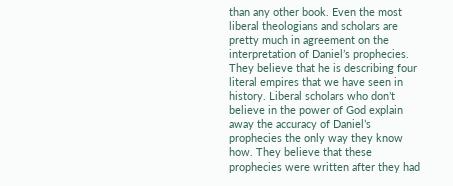than any other book. Even the most liberal theologians and scholars are pretty much in agreement on the interpretation of Daniel’s prophecies. They believe that he is describing four literal empires that we have seen in history. Liberal scholars who don’t believe in the power of God explain away the accuracy of Daniel’s prophecies the only way they know how. They believe that these prophecies were written after they had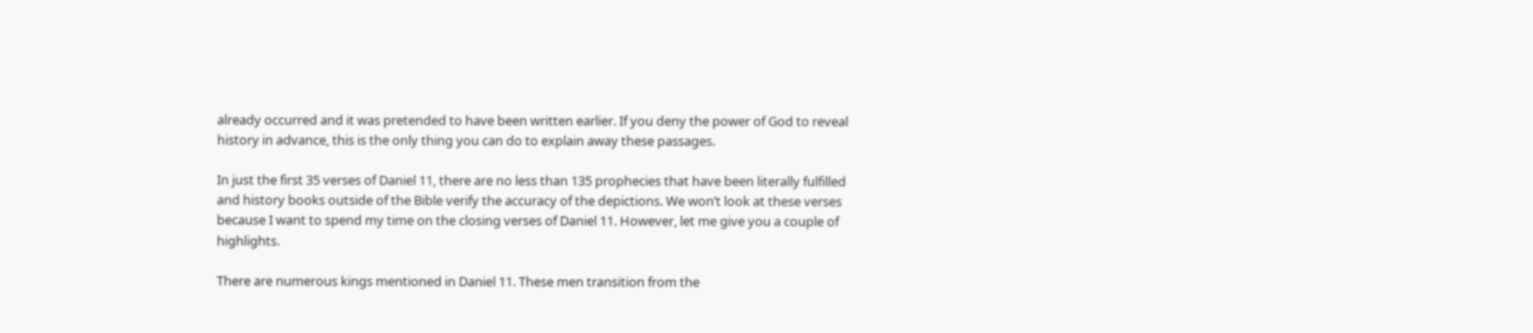already occurred and it was pretended to have been written earlier. If you deny the power of God to reveal history in advance, this is the only thing you can do to explain away these passages.

In just the first 35 verses of Daniel 11, there are no less than 135 prophecies that have been literally fulfilled and history books outside of the Bible verify the accuracy of the depictions. We won’t look at these verses because I want to spend my time on the closing verses of Daniel 11. However, let me give you a couple of highlights.

There are numerous kings mentioned in Daniel 11. These men transition from the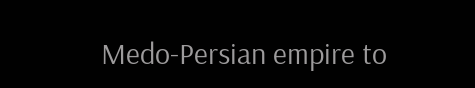Medo-Persian empire to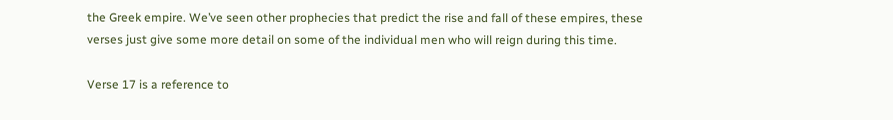the Greek empire. We’ve seen other prophecies that predict the rise and fall of these empires, these verses just give some more detail on some of the individual men who will reign during this time.

Verse 17 is a reference to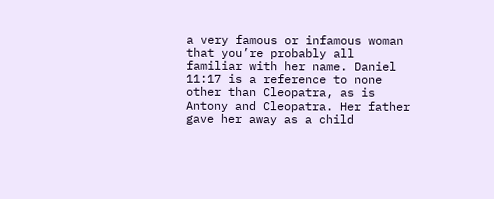a very famous or infamous woman that you’re probably all familiar with her name. Daniel 11:17 is a reference to none other than Cleopatra, as is Antony and Cleopatra. Her father gave her away as a child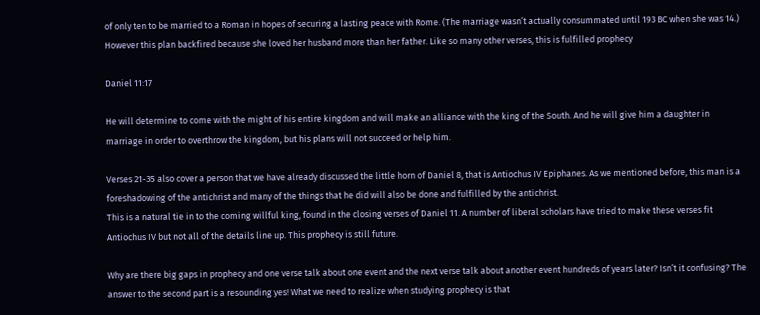of only ten to be married to a Roman in hopes of securing a lasting peace with Rome. (The marriage wasn’t actually consummated until 193 BC when she was 14.) However this plan backfired because she loved her husband more than her father. Like so many other verses, this is fulfilled prophecy

Daniel 11:17

He will determine to come with the might of his entire kingdom and will make an alliance with the king of the South. And he will give him a daughter in marriage in order to overthrow the kingdom, but his plans will not succeed or help him.

Verses 21-35 also cover a person that we have already discussed the little horn of Daniel 8, that is Antiochus IV Epiphanes. As we mentioned before, this man is a foreshadowing of the antichrist and many of the things that he did will also be done and fulfilled by the antichrist.
This is a natural tie in to the coming willful king, found in the closing verses of Daniel 11. A number of liberal scholars have tried to make these verses fit Antiochus IV but not all of the details line up. This prophecy is still future.

Why are there big gaps in prophecy and one verse talk about one event and the next verse talk about another event hundreds of years later? Isn’t it confusing? The answer to the second part is a resounding yes! What we need to realize when studying prophecy is that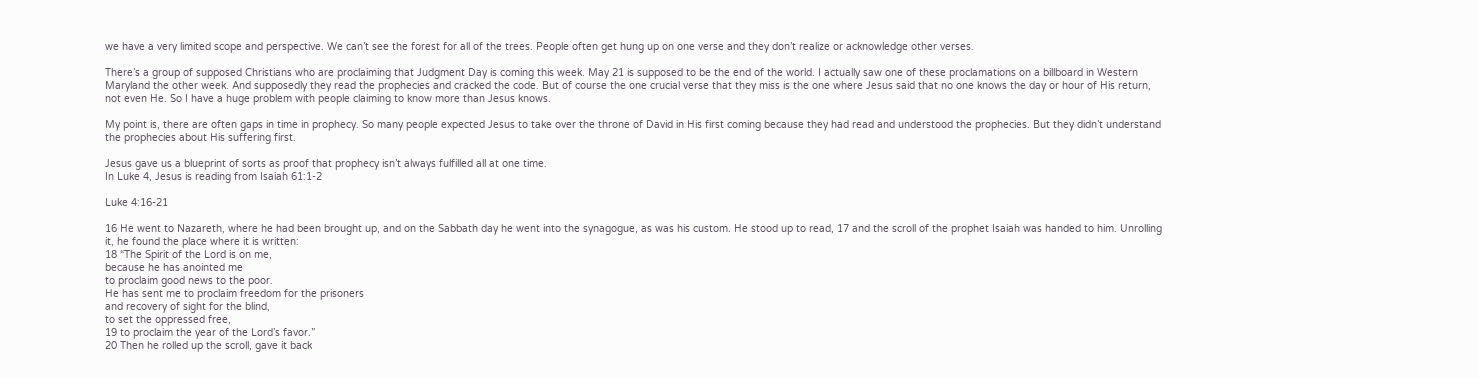we have a very limited scope and perspective. We can’t see the forest for all of the trees. People often get hung up on one verse and they don’t realize or acknowledge other verses.

There’s a group of supposed Christians who are proclaiming that Judgment Day is coming this week. May 21 is supposed to be the end of the world. I actually saw one of these proclamations on a billboard in Western Maryland the other week. And supposedly they read the prophecies and cracked the code. But of course the one crucial verse that they miss is the one where Jesus said that no one knows the day or hour of His return, not even He. So I have a huge problem with people claiming to know more than Jesus knows.

My point is, there are often gaps in time in prophecy. So many people expected Jesus to take over the throne of David in His first coming because they had read and understood the prophecies. But they didn’t understand the prophecies about His suffering first.

Jesus gave us a blueprint of sorts as proof that prophecy isn’t always fulfilled all at one time.
In Luke 4, Jesus is reading from Isaiah 61:1-2

Luke 4:16-21

16 He went to Nazareth, where he had been brought up, and on the Sabbath day he went into the synagogue, as was his custom. He stood up to read, 17 and the scroll of the prophet Isaiah was handed to him. Unrolling it, he found the place where it is written:
18 “The Spirit of the Lord is on me,
because he has anointed me
to proclaim good news to the poor.
He has sent me to proclaim freedom for the prisoners
and recovery of sight for the blind,
to set the oppressed free,
19 to proclaim the year of the Lord’s favor.”
20 Then he rolled up the scroll, gave it back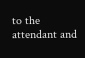to the attendant and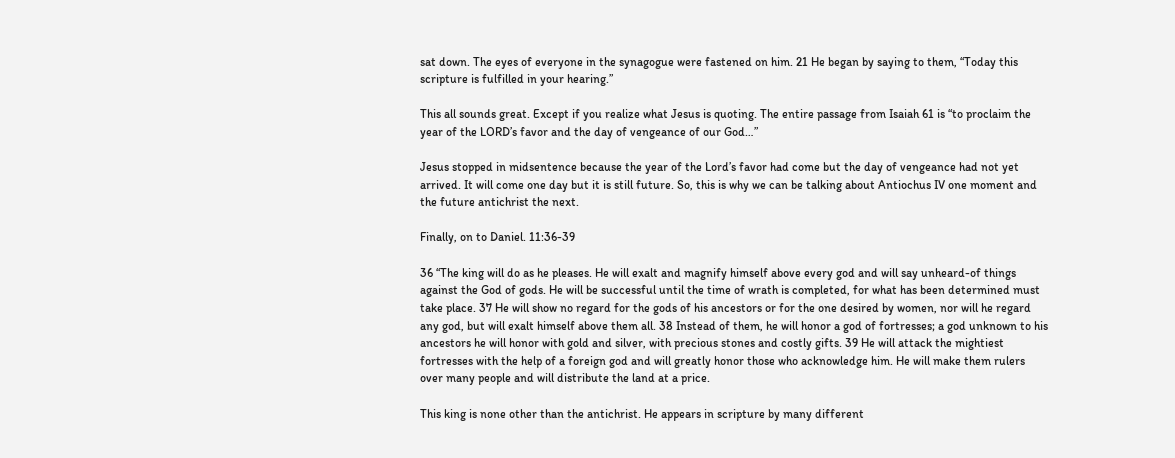sat down. The eyes of everyone in the synagogue were fastened on him. 21 He began by saying to them, “Today this scripture is fulfilled in your hearing.”

This all sounds great. Except if you realize what Jesus is quoting. The entire passage from Isaiah 61 is “to proclaim the year of the LORD’s favor and the day of vengeance of our God…”

Jesus stopped in midsentence because the year of the Lord’s favor had come but the day of vengeance had not yet arrived. It will come one day but it is still future. So, this is why we can be talking about Antiochus IV one moment and the future antichrist the next.

Finally, on to Daniel. 11:36-39

36 “The king will do as he pleases. He will exalt and magnify himself above every god and will say unheard-of things against the God of gods. He will be successful until the time of wrath is completed, for what has been determined must take place. 37 He will show no regard for the gods of his ancestors or for the one desired by women, nor will he regard any god, but will exalt himself above them all. 38 Instead of them, he will honor a god of fortresses; a god unknown to his ancestors he will honor with gold and silver, with precious stones and costly gifts. 39 He will attack the mightiest fortresses with the help of a foreign god and will greatly honor those who acknowledge him. He will make them rulers over many people and will distribute the land at a price.

This king is none other than the antichrist. He appears in scripture by many different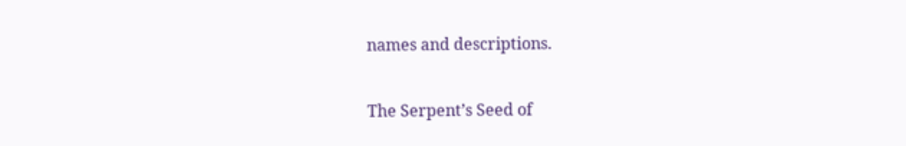names and descriptions.

The Serpent’s Seed of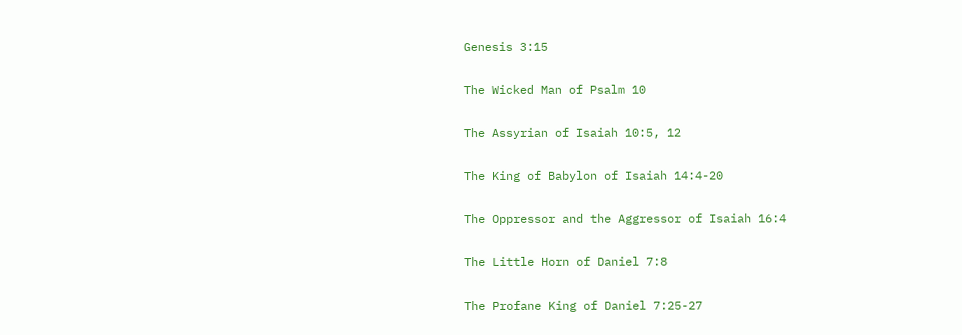Genesis 3:15

The Wicked Man of Psalm 10

The Assyrian of Isaiah 10:5, 12

The King of Babylon of Isaiah 14:4-20

The Oppressor and the Aggressor of Isaiah 16:4

The Little Horn of Daniel 7:8

The Profane King of Daniel 7:25-27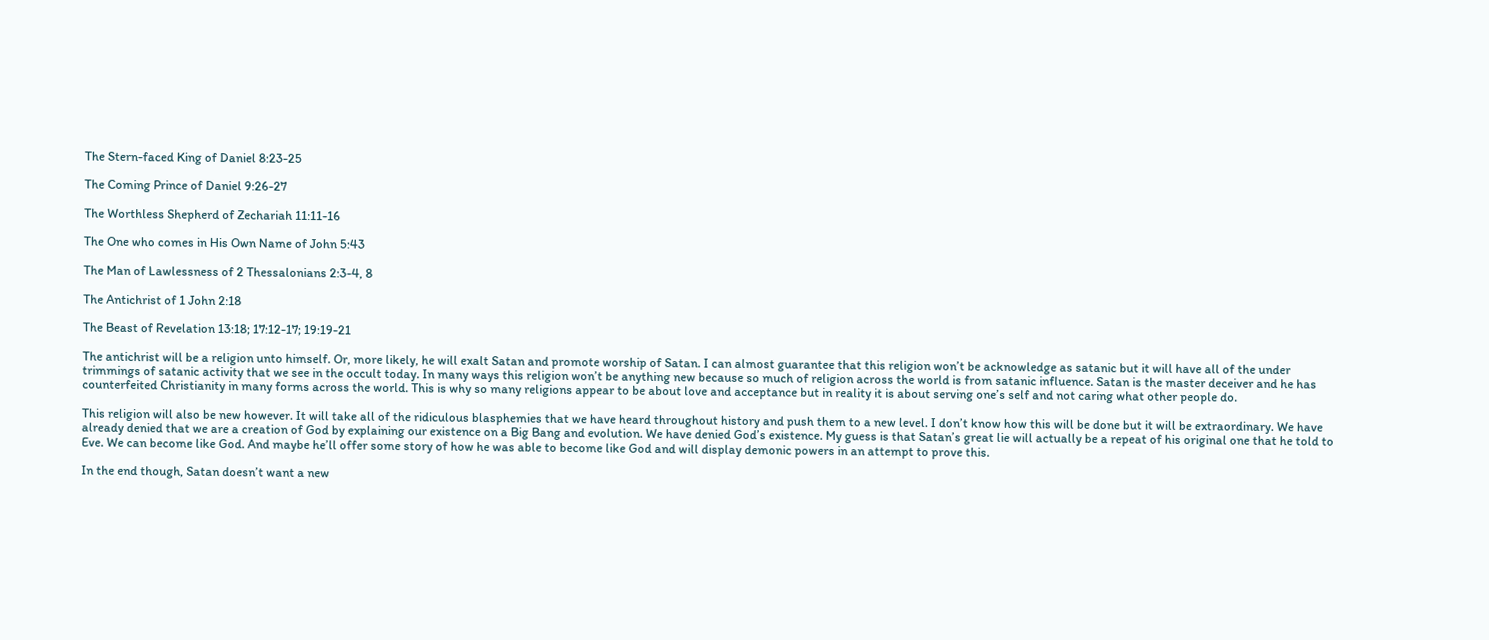The Stern-faced King of Daniel 8:23-25

The Coming Prince of Daniel 9:26-27

The Worthless Shepherd of Zechariah 11:11-16

The One who comes in His Own Name of John 5:43

The Man of Lawlessness of 2 Thessalonians 2:3-4, 8

The Antichrist of 1 John 2:18

The Beast of Revelation 13:18; 17:12-17; 19:19-21

The antichrist will be a religion unto himself. Or, more likely, he will exalt Satan and promote worship of Satan. I can almost guarantee that this religion won’t be acknowledge as satanic but it will have all of the under trimmings of satanic activity that we see in the occult today. In many ways this religion won’t be anything new because so much of religion across the world is from satanic influence. Satan is the master deceiver and he has counterfeited Christianity in many forms across the world. This is why so many religions appear to be about love and acceptance but in reality it is about serving one’s self and not caring what other people do.

This religion will also be new however. It will take all of the ridiculous blasphemies that we have heard throughout history and push them to a new level. I don’t know how this will be done but it will be extraordinary. We have already denied that we are a creation of God by explaining our existence on a Big Bang and evolution. We have denied God’s existence. My guess is that Satan’s great lie will actually be a repeat of his original one that he told to Eve. We can become like God. And maybe he’ll offer some story of how he was able to become like God and will display demonic powers in an attempt to prove this.

In the end though, Satan doesn’t want a new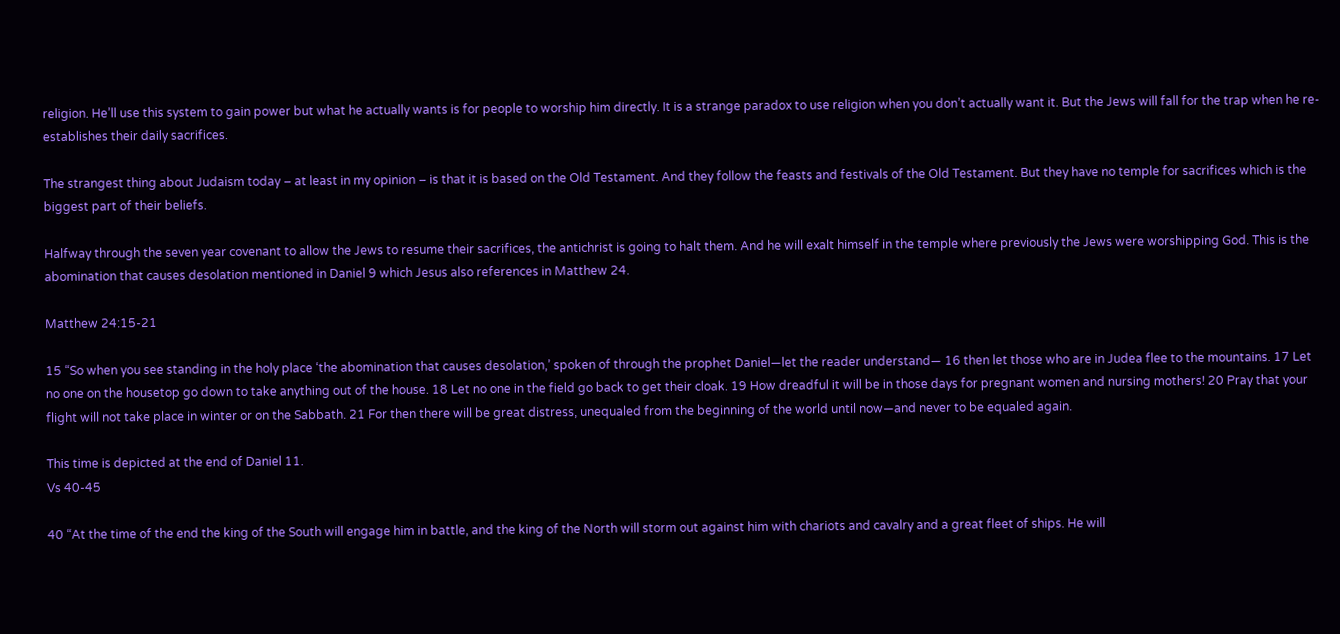religion. He’ll use this system to gain power but what he actually wants is for people to worship him directly. It is a strange paradox to use religion when you don’t actually want it. But the Jews will fall for the trap when he re-establishes their daily sacrifices.

The strangest thing about Judaism today – at least in my opinion – is that it is based on the Old Testament. And they follow the feasts and festivals of the Old Testament. But they have no temple for sacrifices which is the biggest part of their beliefs.

Halfway through the seven year covenant to allow the Jews to resume their sacrifices, the antichrist is going to halt them. And he will exalt himself in the temple where previously the Jews were worshipping God. This is the abomination that causes desolation mentioned in Daniel 9 which Jesus also references in Matthew 24.

Matthew 24:15-21

15 “So when you see standing in the holy place ‘the abomination that causes desolation,’ spoken of through the prophet Daniel—let the reader understand— 16 then let those who are in Judea flee to the mountains. 17 Let no one on the housetop go down to take anything out of the house. 18 Let no one in the field go back to get their cloak. 19 How dreadful it will be in those days for pregnant women and nursing mothers! 20 Pray that your flight will not take place in winter or on the Sabbath. 21 For then there will be great distress, unequaled from the beginning of the world until now—and never to be equaled again.

This time is depicted at the end of Daniel 11.
Vs 40-45

40 “At the time of the end the king of the South will engage him in battle, and the king of the North will storm out against him with chariots and cavalry and a great fleet of ships. He will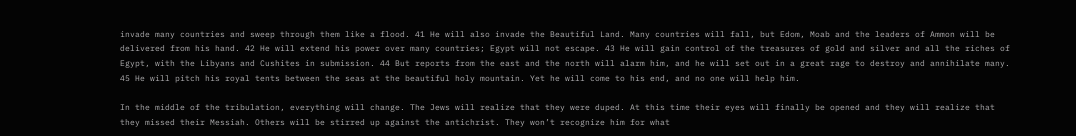invade many countries and sweep through them like a flood. 41 He will also invade the Beautiful Land. Many countries will fall, but Edom, Moab and the leaders of Ammon will be delivered from his hand. 42 He will extend his power over many countries; Egypt will not escape. 43 He will gain control of the treasures of gold and silver and all the riches of Egypt, with the Libyans and Cushites in submission. 44 But reports from the east and the north will alarm him, and he will set out in a great rage to destroy and annihilate many. 45 He will pitch his royal tents between the seas at the beautiful holy mountain. Yet he will come to his end, and no one will help him.

In the middle of the tribulation, everything will change. The Jews will realize that they were duped. At this time their eyes will finally be opened and they will realize that they missed their Messiah. Others will be stirred up against the antichrist. They won’t recognize him for what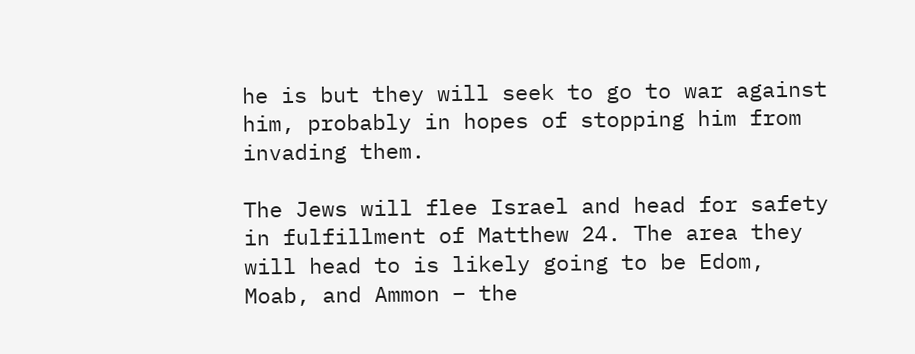he is but they will seek to go to war against him, probably in hopes of stopping him from invading them.

The Jews will flee Israel and head for safety in fulfillment of Matthew 24. The area they will head to is likely going to be Edom, Moab, and Ammon – the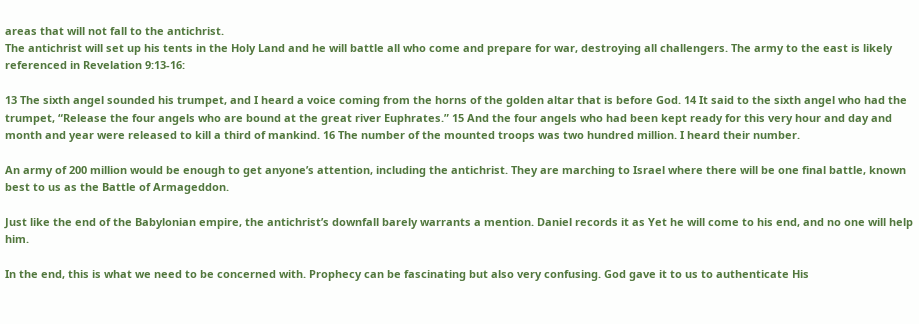areas that will not fall to the antichrist.
The antichrist will set up his tents in the Holy Land and he will battle all who come and prepare for war, destroying all challengers. The army to the east is likely referenced in Revelation 9:13-16:

13 The sixth angel sounded his trumpet, and I heard a voice coming from the horns of the golden altar that is before God. 14 It said to the sixth angel who had the trumpet, “Release the four angels who are bound at the great river Euphrates.” 15 And the four angels who had been kept ready for this very hour and day and month and year were released to kill a third of mankind. 16 The number of the mounted troops was two hundred million. I heard their number.

An army of 200 million would be enough to get anyone’s attention, including the antichrist. They are marching to Israel where there will be one final battle, known best to us as the Battle of Armageddon.

Just like the end of the Babylonian empire, the antichrist’s downfall barely warrants a mention. Daniel records it as Yet he will come to his end, and no one will help him.

In the end, this is what we need to be concerned with. Prophecy can be fascinating but also very confusing. God gave it to us to authenticate His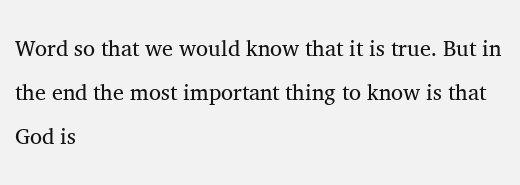Word so that we would know that it is true. But in the end the most important thing to know is that God is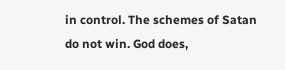in control. The schemes of Satan do not win. God does,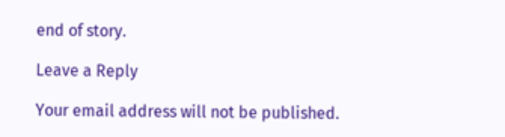end of story.

Leave a Reply

Your email address will not be published.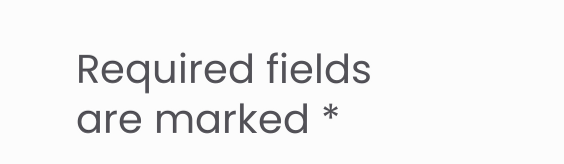Required fields are marked *